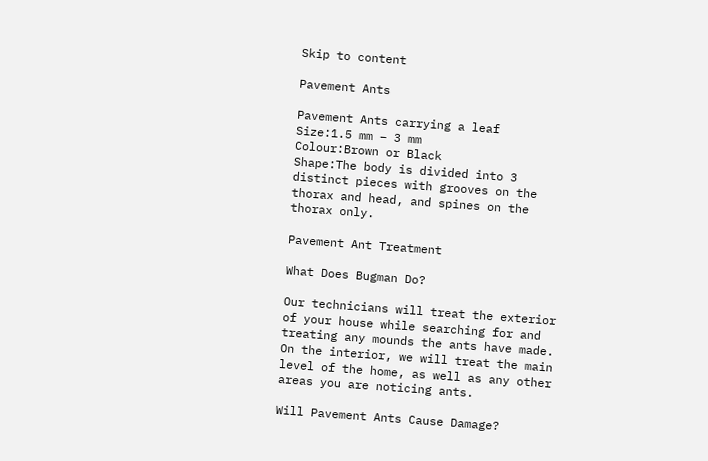Skip to content

Pavement Ants

Pavement Ants carrying a leaf
Size:1.5 mm – 3 mm
Colour:Brown or Black
Shape:The body is divided into 3 distinct pieces with grooves on the thorax and head, and spines on the thorax only.

Pavement Ant Treatment

What Does Bugman Do?

Our technicians will treat the exterior of your house while searching for and treating any mounds the ants have made. On the interior, we will treat the main level of the home, as well as any other areas you are noticing ants.

Will Pavement Ants Cause Damage?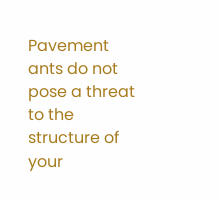Pavement ants do not pose a threat to the structure of your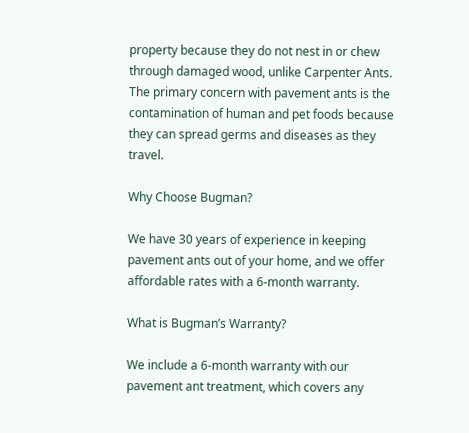property because they do not nest in or chew through damaged wood, unlike Carpenter Ants. The primary concern with pavement ants is the contamination of human and pet foods because they can spread germs and diseases as they travel.

Why Choose Bugman?

We have 30 years of experience in keeping pavement ants out of your home, and we offer affordable rates with a 6-month warranty.

What is Bugman’s Warranty?

We include a 6-month warranty with our pavement ant treatment, which covers any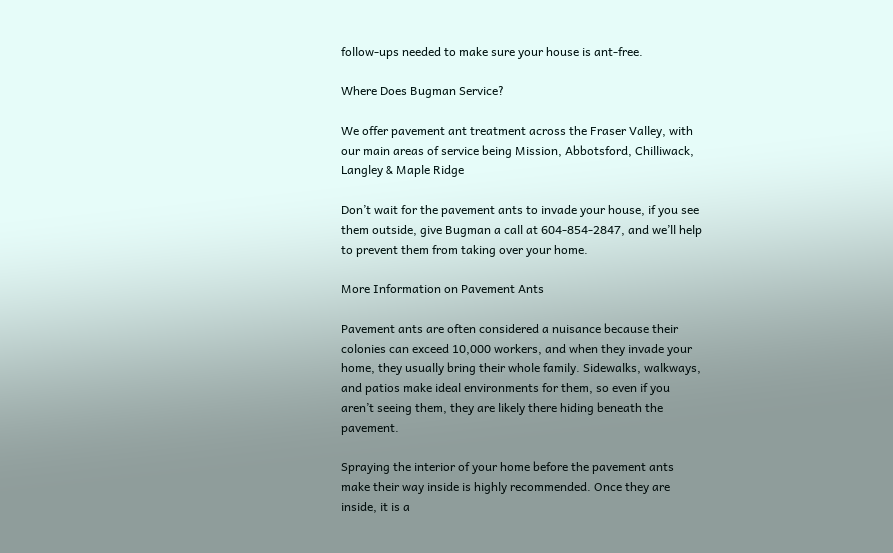follow-ups needed to make sure your house is ant-free.

Where Does Bugman Service?

We offer pavement ant treatment across the Fraser Valley, with our main areas of service being Mission, Abbotsford, Chilliwack, Langley & Maple Ridge

Don’t wait for the pavement ants to invade your house, if you see them outside, give Bugman a call at 604-854-2847, and we’ll help to prevent them from taking over your home.

More Information on Pavement Ants

Pavement ants are often considered a nuisance because their colonies can exceed 10,000 workers, and when they invade your home, they usually bring their whole family. Sidewalks, walkways, and patios make ideal environments for them, so even if you aren’t seeing them, they are likely there hiding beneath the pavement.

Spraying the interior of your home before the pavement ants make their way inside is highly recommended. Once they are inside, it is a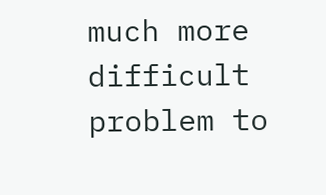much more difficult problem to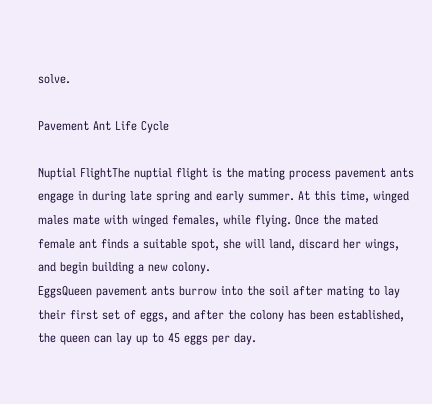solve.

Pavement Ant Life Cycle

Nuptial FlightThe nuptial flight is the mating process pavement ants engage in during late spring and early summer. At this time, winged males mate with winged females, while flying. Once the mated female ant finds a suitable spot, she will land, discard her wings, and begin building a new colony.
EggsQueen pavement ants burrow into the soil after mating to lay their first set of eggs, and after the colony has been established, the queen can lay up to 45 eggs per day.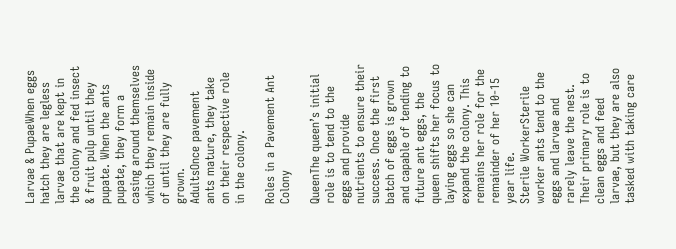Larvae & PupaeWhen eggs hatch they are legless larvae that are kept in the colony and fed insect & fruit pulp until they pupate. When the ants pupate, they form a casing around themselves which they remain inside of until they are fully grown.
AdultsOnce pavement ants mature, they take on their respective role in the colony.

Roles in a Pavement Ant Colony

QueenThe queen’s initial role is to tend to the eggs and provide nutrients to ensure their success. Once the first batch of eggs is grown and capable of tending to future ant eggs, the queen shifts her focus to laying eggs so she can expand the colony. This remains her role for the remainder of her 10-15 year life.
Sterile WorkerSterile worker ants tend to the eggs and larvae and rarely leave the nest. Their primary role is to clean eggs and feed larvae, but they are also tasked with taking care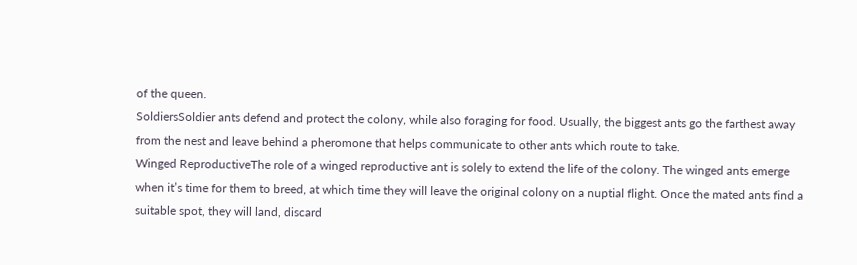of the queen.
SoldiersSoldier ants defend and protect the colony, while also foraging for food. Usually, the biggest ants go the farthest away from the nest and leave behind a pheromone that helps communicate to other ants which route to take.
Winged ReproductiveThe role of a winged reproductive ant is solely to extend the life of the colony. The winged ants emerge when it’s time for them to breed, at which time they will leave the original colony on a nuptial flight. Once the mated ants find a suitable spot, they will land, discard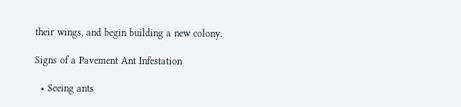their wings, and begin building a new colony.

Signs of a Pavement Ant Infestation

  • Seeing ants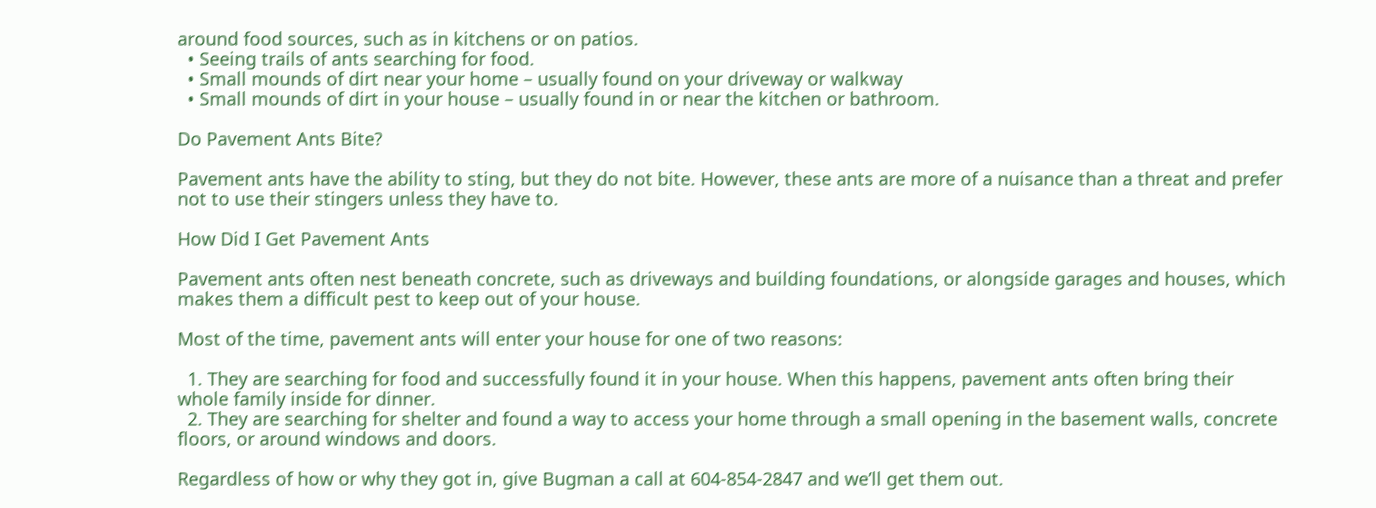around food sources, such as in kitchens or on patios.
  • Seeing trails of ants searching for food.
  • Small mounds of dirt near your home – usually found on your driveway or walkway
  • Small mounds of dirt in your house – usually found in or near the kitchen or bathroom.

Do Pavement Ants Bite?

Pavement ants have the ability to sting, but they do not bite. However, these ants are more of a nuisance than a threat and prefer not to use their stingers unless they have to.

How Did I Get Pavement Ants

Pavement ants often nest beneath concrete, such as driveways and building foundations, or alongside garages and houses, which makes them a difficult pest to keep out of your house.

Most of the time, pavement ants will enter your house for one of two reasons:

  1. They are searching for food and successfully found it in your house. When this happens, pavement ants often bring their whole family inside for dinner.
  2. They are searching for shelter and found a way to access your home through a small opening in the basement walls, concrete floors, or around windows and doors.

Regardless of how or why they got in, give Bugman a call at 604-854-2847 and we’ll get them out.